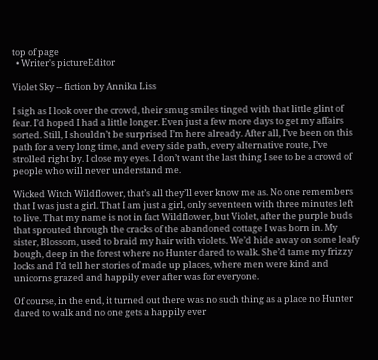top of page
  • Writer's pictureEditor

Violet Sky -- fiction by Annika Liss

I sigh as I look over the crowd, their smug smiles tinged with that little glint of fear. I’d hoped I had a little longer. Even just a few more days to get my affairs sorted. Still, I shouldn’t be surprised I’m here already. After all, I’ve been on this path for a very long time, and every side path, every alternative route, I’ve strolled right by. I close my eyes. I don’t want the last thing I see to be a crowd of people who will never understand me.

Wicked Witch Wildflower, that’s all they’ll ever know me as. No one remembers that I was just a girl. That I am just a girl, only seventeen with three minutes left to live. That my name is not in fact Wildflower, but Violet, after the purple buds that sprouted through the cracks of the abandoned cottage I was born in. My sister, Blossom, used to braid my hair with violets. We’d hide away on some leafy bough, deep in the forest where no Hunter dared to walk. She’d tame my frizzy locks and I’d tell her stories of made up places, where men were kind and unicorns grazed and happily ever after was for everyone.

Of course, in the end, it turned out there was no such thing as a place no Hunter dared to walk and no one gets a happily ever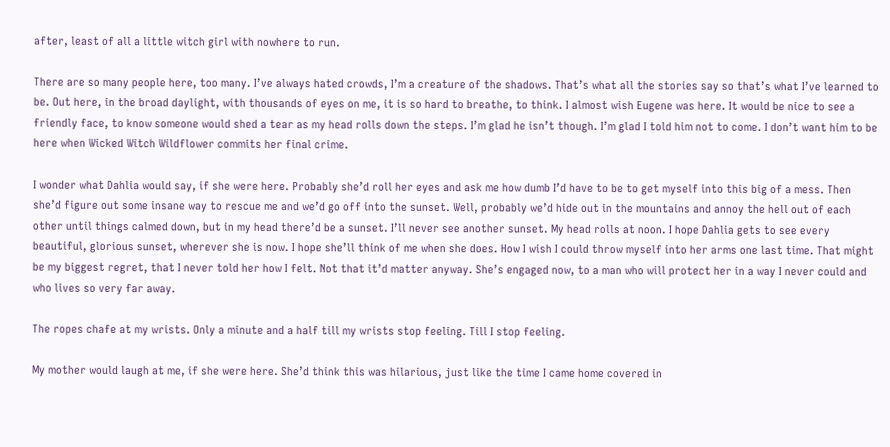after, least of all a little witch girl with nowhere to run.

There are so many people here, too many. I’ve always hated crowds, I’m a creature of the shadows. That’s what all the stories say so that’s what I’ve learned to be. Out here, in the broad daylight, with thousands of eyes on me, it is so hard to breathe, to think. I almost wish Eugene was here. It would be nice to see a friendly face, to know someone would shed a tear as my head rolls down the steps. I’m glad he isn’t though. I’m glad I told him not to come. I don’t want him to be here when Wicked Witch Wildflower commits her final crime.

I wonder what Dahlia would say, if she were here. Probably she’d roll her eyes and ask me how dumb I’d have to be to get myself into this big of a mess. Then she’d figure out some insane way to rescue me and we’d go off into the sunset. Well, probably we’d hide out in the mountains and annoy the hell out of each other until things calmed down, but in my head there’d be a sunset. I’ll never see another sunset. My head rolls at noon. I hope Dahlia gets to see every beautiful, glorious sunset, wherever she is now. I hope she’ll think of me when she does. How I wish I could throw myself into her arms one last time. That might be my biggest regret, that I never told her how I felt. Not that it’d matter anyway. She’s engaged now, to a man who will protect her in a way I never could and who lives so very far away.

The ropes chafe at my wrists. Only a minute and a half till my wrists stop feeling. Till I stop feeling.

My mother would laugh at me, if she were here. She’d think this was hilarious, just like the time I came home covered in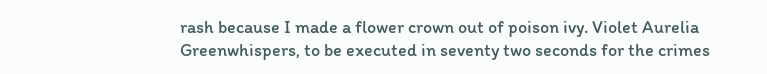rash because I made a flower crown out of poison ivy. Violet Aurelia Greenwhispers, to be executed in seventy two seconds for the crimes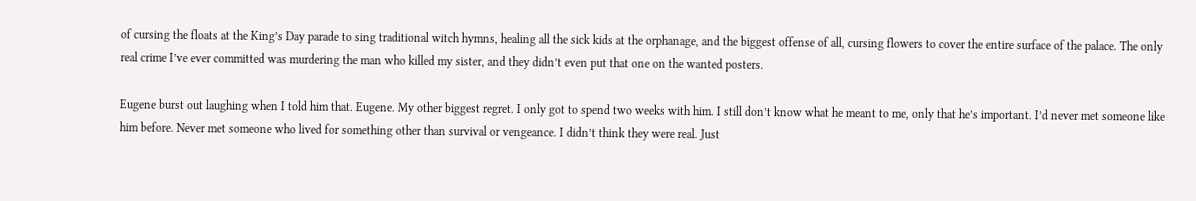of cursing the floats at the King’s Day parade to sing traditional witch hymns, healing all the sick kids at the orphanage, and the biggest offense of all, cursing flowers to cover the entire surface of the palace. The only real crime I’ve ever committed was murdering the man who killed my sister, and they didn’t even put that one on the wanted posters.

Eugene burst out laughing when I told him that. Eugene. My other biggest regret. I only got to spend two weeks with him. I still don’t know what he meant to me, only that he’s important. I’d never met someone like him before. Never met someone who lived for something other than survival or vengeance. I didn’t think they were real. Just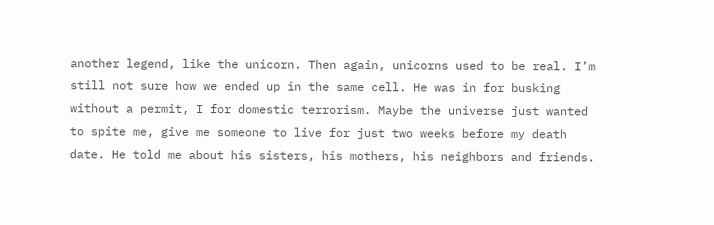another legend, like the unicorn. Then again, unicorns used to be real. I’m still not sure how we ended up in the same cell. He was in for busking without a permit, I for domestic terrorism. Maybe the universe just wanted to spite me, give me someone to live for just two weeks before my death date. He told me about his sisters, his mothers, his neighbors and friends.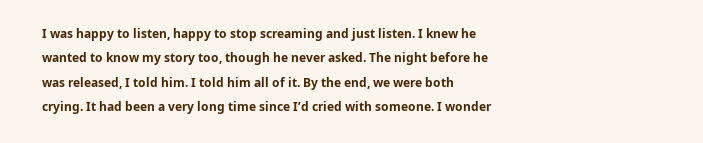I was happy to listen, happy to stop screaming and just listen. I knew he wanted to know my story too, though he never asked. The night before he was released, I told him. I told him all of it. By the end, we were both crying. It had been a very long time since I’d cried with someone. I wonder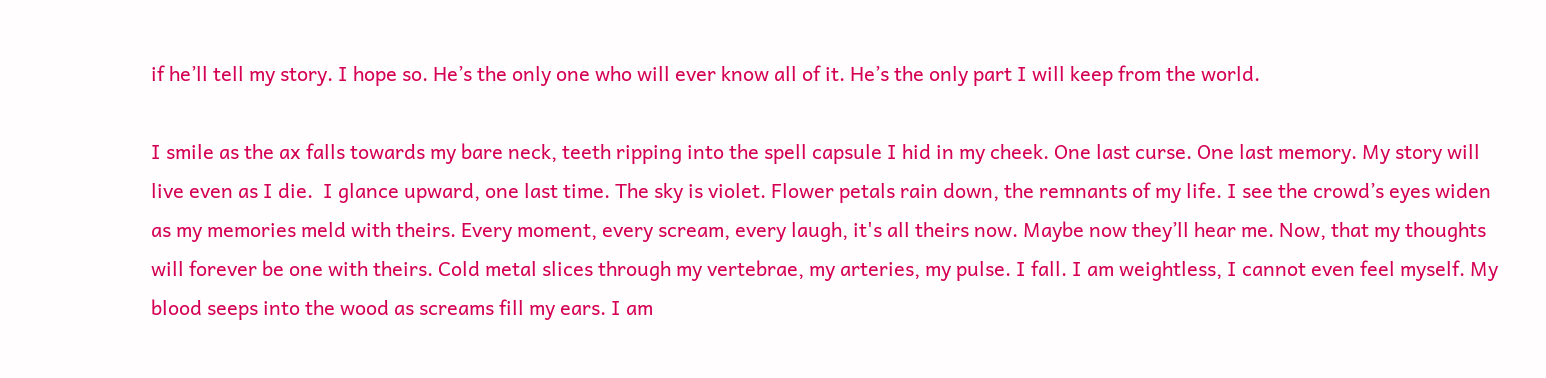if he’ll tell my story. I hope so. He’s the only one who will ever know all of it. He’s the only part I will keep from the world.

I smile as the ax falls towards my bare neck, teeth ripping into the spell capsule I hid in my cheek. One last curse. One last memory. My story will live even as I die.  I glance upward, one last time. The sky is violet. Flower petals rain down, the remnants of my life. I see the crowd’s eyes widen as my memories meld with theirs. Every moment, every scream, every laugh, it's all theirs now. Maybe now they’ll hear me. Now, that my thoughts will forever be one with theirs. Cold metal slices through my vertebrae, my arteries, my pulse. I fall. I am weightless, I cannot even feel myself. My blood seeps into the wood as screams fill my ears. I am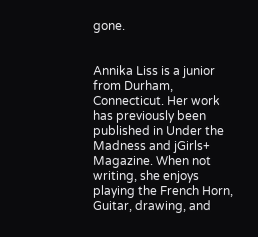gone.


Annika Liss is a junior from Durham, Connecticut. Her work has previously been published in Under the Madness and jGirls+ Magazine. When not writing, she enjoys playing the French Horn, Guitar, drawing, and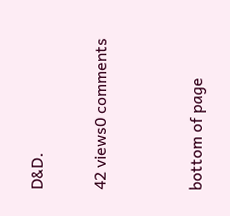D&D.

42 views0 comments


bottom of page